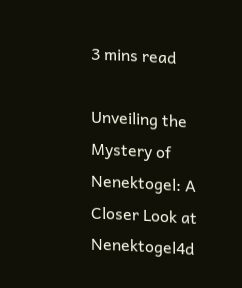3 mins read

Unveiling the Mystery of Nenektogel: A Closer Look at Nenektogel4d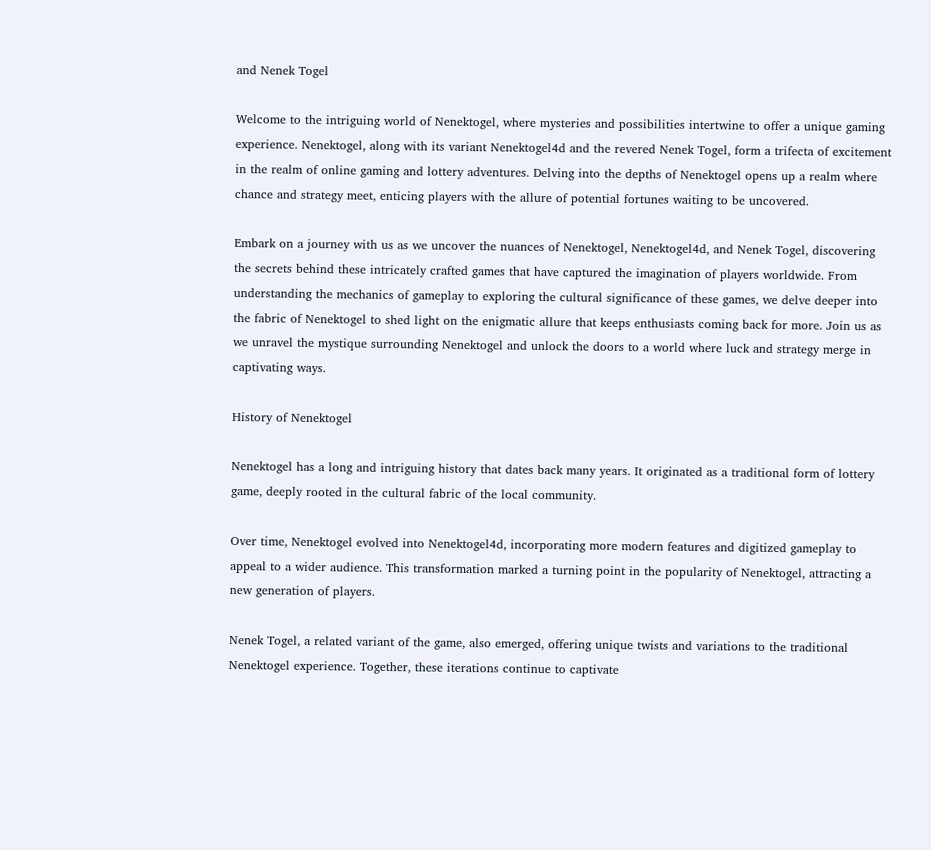and Nenek Togel

Welcome to the intriguing world of Nenektogel, where mysteries and possibilities intertwine to offer a unique gaming experience. Nenektogel, along with its variant Nenektogel4d and the revered Nenek Togel, form a trifecta of excitement in the realm of online gaming and lottery adventures. Delving into the depths of Nenektogel opens up a realm where chance and strategy meet, enticing players with the allure of potential fortunes waiting to be uncovered.

Embark on a journey with us as we uncover the nuances of Nenektogel, Nenektogel4d, and Nenek Togel, discovering the secrets behind these intricately crafted games that have captured the imagination of players worldwide. From understanding the mechanics of gameplay to exploring the cultural significance of these games, we delve deeper into the fabric of Nenektogel to shed light on the enigmatic allure that keeps enthusiasts coming back for more. Join us as we unravel the mystique surrounding Nenektogel and unlock the doors to a world where luck and strategy merge in captivating ways.

History of Nenektogel

Nenektogel has a long and intriguing history that dates back many years. It originated as a traditional form of lottery game, deeply rooted in the cultural fabric of the local community.

Over time, Nenektogel evolved into Nenektogel4d, incorporating more modern features and digitized gameplay to appeal to a wider audience. This transformation marked a turning point in the popularity of Nenektogel, attracting a new generation of players.

Nenek Togel, a related variant of the game, also emerged, offering unique twists and variations to the traditional Nenektogel experience. Together, these iterations continue to captivate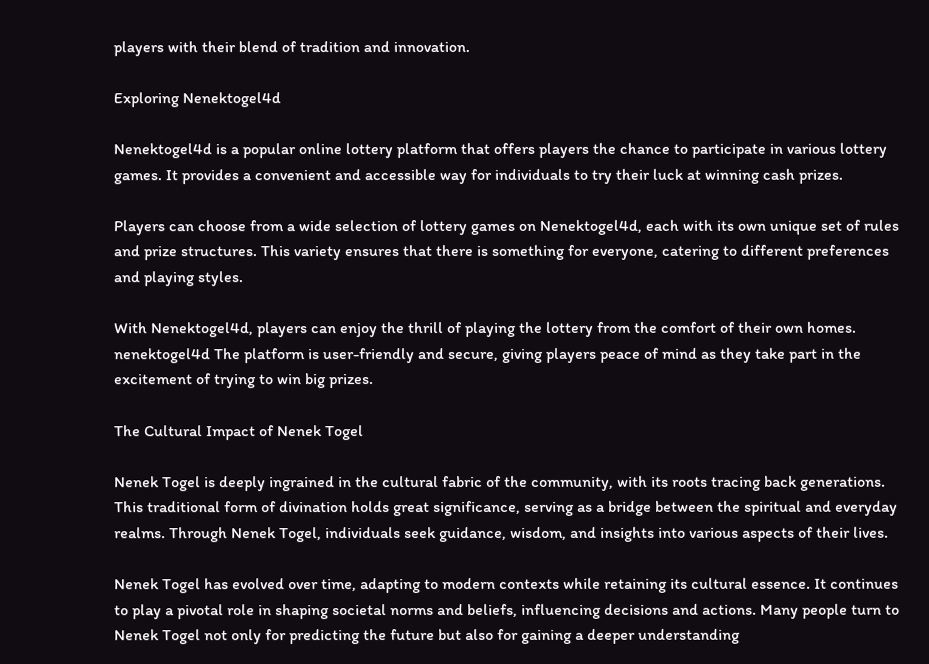players with their blend of tradition and innovation.

Exploring Nenektogel4d

Nenektogel4d is a popular online lottery platform that offers players the chance to participate in various lottery games. It provides a convenient and accessible way for individuals to try their luck at winning cash prizes.

Players can choose from a wide selection of lottery games on Nenektogel4d, each with its own unique set of rules and prize structures. This variety ensures that there is something for everyone, catering to different preferences and playing styles.

With Nenektogel4d, players can enjoy the thrill of playing the lottery from the comfort of their own homes. nenektogel4d The platform is user-friendly and secure, giving players peace of mind as they take part in the excitement of trying to win big prizes.

The Cultural Impact of Nenek Togel

Nenek Togel is deeply ingrained in the cultural fabric of the community, with its roots tracing back generations. This traditional form of divination holds great significance, serving as a bridge between the spiritual and everyday realms. Through Nenek Togel, individuals seek guidance, wisdom, and insights into various aspects of their lives.

Nenek Togel has evolved over time, adapting to modern contexts while retaining its cultural essence. It continues to play a pivotal role in shaping societal norms and beliefs, influencing decisions and actions. Many people turn to Nenek Togel not only for predicting the future but also for gaining a deeper understanding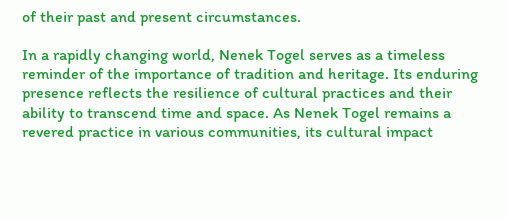of their past and present circumstances.

In a rapidly changing world, Nenek Togel serves as a timeless reminder of the importance of tradition and heritage. Its enduring presence reflects the resilience of cultural practices and their ability to transcend time and space. As Nenek Togel remains a revered practice in various communities, its cultural impact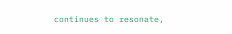continues to resonate,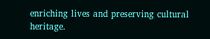enriching lives and preserving cultural heritage.